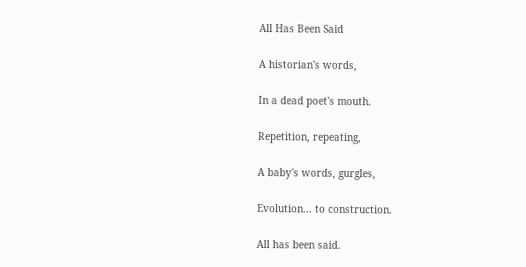All Has Been Said

A historian's words,

In a dead poet's mouth.

Repetition, repeating,

A baby's words, gurgles,

Evolution... to construction.

All has been said.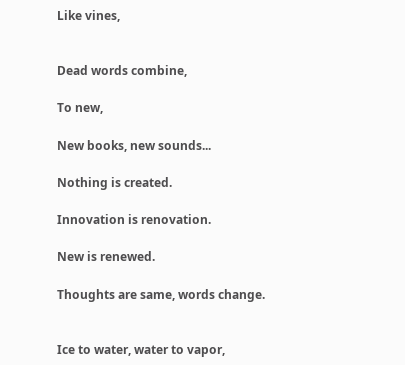Like vines,


Dead words combine,

To new,

New books, new sounds...

Nothing is created.

Innovation is renovation.

New is renewed.

Thoughts are same, words change.


Ice to water, water to vapor,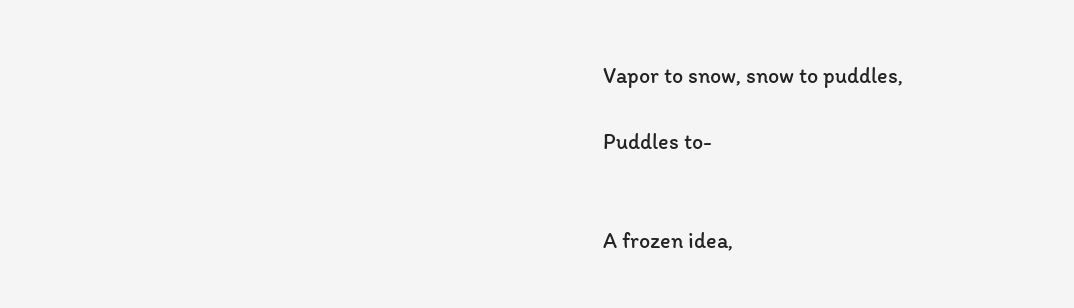Vapor to snow, snow to puddles,

Puddles to-


A frozen idea,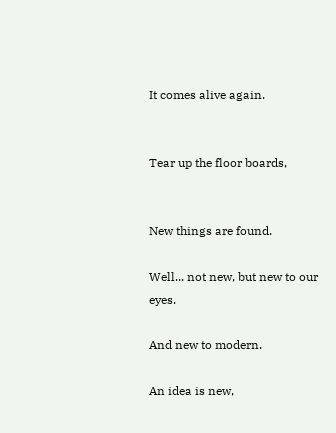It comes alive again.


Tear up the floor boards,


New things are found.

Well... not new, but new to our eyes.

And new to modern.

An idea is new,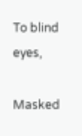To blind eyes,

Masked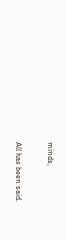minds,

All has been said.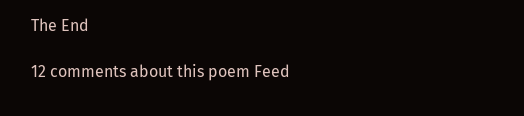The End

12 comments about this poem Feed